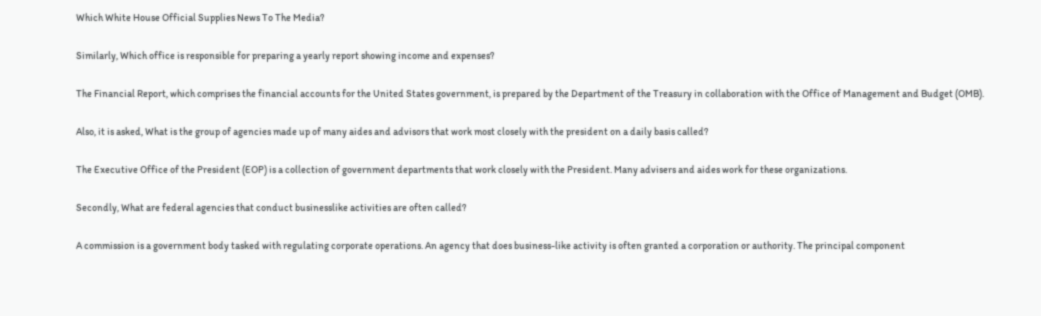Which White House Official Supplies News To The Media?

Similarly, Which office is responsible for preparing a yearly report showing income and expenses?

The Financial Report, which comprises the financial accounts for the United States government, is prepared by the Department of the Treasury in collaboration with the Office of Management and Budget (OMB).

Also, it is asked, What is the group of agencies made up of many aides and advisors that work most closely with the president on a daily basis called?

The Executive Office of the President (EOP) is a collection of government departments that work closely with the President. Many advisers and aides work for these organizations.

Secondly, What are federal agencies that conduct businesslike activities are often called?

A commission is a government body tasked with regulating corporate operations. An agency that does business-like activity is often granted a corporation or authority. The principal component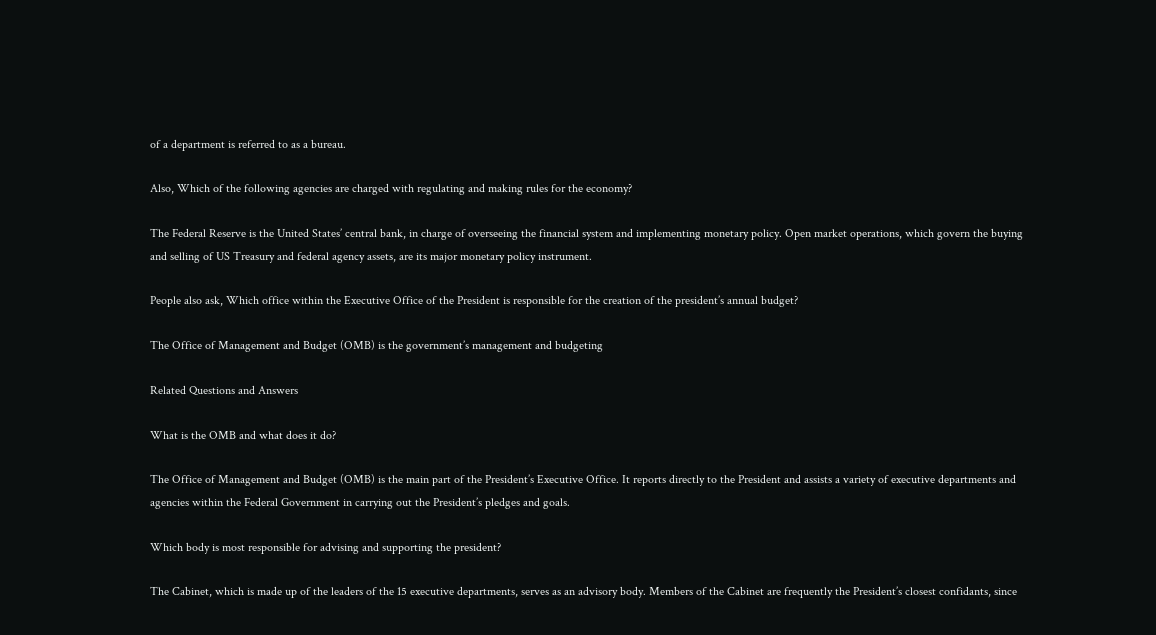of a department is referred to as a bureau.

Also, Which of the following agencies are charged with regulating and making rules for the economy?

The Federal Reserve is the United States’ central bank, in charge of overseeing the financial system and implementing monetary policy. Open market operations, which govern the buying and selling of US Treasury and federal agency assets, are its major monetary policy instrument.

People also ask, Which office within the Executive Office of the President is responsible for the creation of the president’s annual budget?

The Office of Management and Budget (OMB) is the government’s management and budgeting

Related Questions and Answers

What is the OMB and what does it do?

The Office of Management and Budget (OMB) is the main part of the President’s Executive Office. It reports directly to the President and assists a variety of executive departments and agencies within the Federal Government in carrying out the President’s pledges and goals.

Which body is most responsible for advising and supporting the president?

The Cabinet, which is made up of the leaders of the 15 executive departments, serves as an advisory body. Members of the Cabinet are frequently the President’s closest confidants, since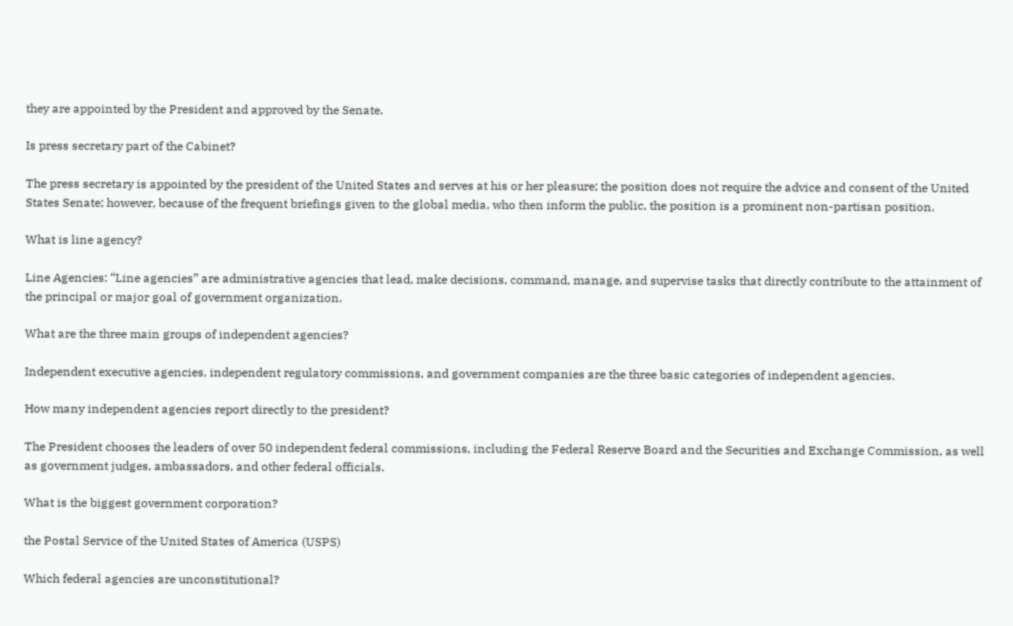they are appointed by the President and approved by the Senate.

Is press secretary part of the Cabinet?

The press secretary is appointed by the president of the United States and serves at his or her pleasure; the position does not require the advice and consent of the United States Senate; however, because of the frequent briefings given to the global media, who then inform the public, the position is a prominent non-partisan position.

What is line agency?

Line Agencies: “Line agencies” are administrative agencies that lead, make decisions, command, manage, and supervise tasks that directly contribute to the attainment of the principal or major goal of government organization.

What are the three main groups of independent agencies?

Independent executive agencies, independent regulatory commissions, and government companies are the three basic categories of independent agencies.

How many independent agencies report directly to the president?

The President chooses the leaders of over 50 independent federal commissions, including the Federal Reserve Board and the Securities and Exchange Commission, as well as government judges, ambassadors, and other federal officials.

What is the biggest government corporation?

the Postal Service of the United States of America (USPS)

Which federal agencies are unconstitutional?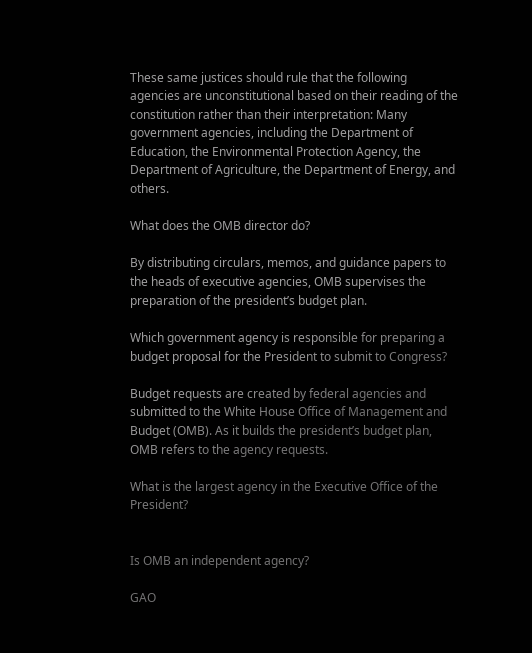These same justices should rule that the following agencies are unconstitutional based on their reading of the constitution rather than their interpretation: Many government agencies, including the Department of Education, the Environmental Protection Agency, the Department of Agriculture, the Department of Energy, and others.

What does the OMB director do?

By distributing circulars, memos, and guidance papers to the heads of executive agencies, OMB supervises the preparation of the president’s budget plan.

Which government agency is responsible for preparing a budget proposal for the President to submit to Congress?

Budget requests are created by federal agencies and submitted to the White House Office of Management and Budget (OMB). As it builds the president’s budget plan, OMB refers to the agency requests.

What is the largest agency in the Executive Office of the President?


Is OMB an independent agency?

GAO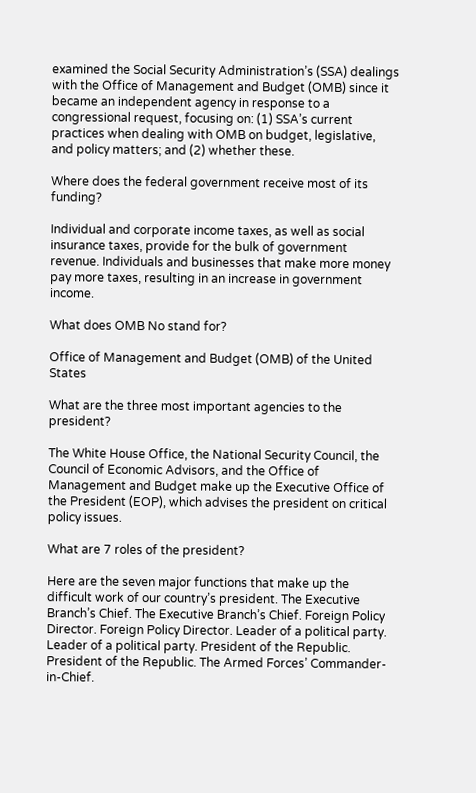examined the Social Security Administration’s (SSA) dealings with the Office of Management and Budget (OMB) since it became an independent agency in response to a congressional request, focusing on: (1) SSA’s current practices when dealing with OMB on budget, legislative, and policy matters; and (2) whether these.

Where does the federal government receive most of its funding?

Individual and corporate income taxes, as well as social insurance taxes, provide for the bulk of government revenue. Individuals and businesses that make more money pay more taxes, resulting in an increase in government income.

What does OMB No stand for?

Office of Management and Budget (OMB) of the United States

What are the three most important agencies to the president?

The White House Office, the National Security Council, the Council of Economic Advisors, and the Office of Management and Budget make up the Executive Office of the President (EOP), which advises the president on critical policy issues.

What are 7 roles of the president?

Here are the seven major functions that make up the difficult work of our country’s president. The Executive Branch’s Chief. The Executive Branch’s Chief. Foreign Policy Director. Foreign Policy Director. Leader of a political party. Leader of a political party. President of the Republic. President of the Republic. The Armed Forces’ Commander-in-Chief.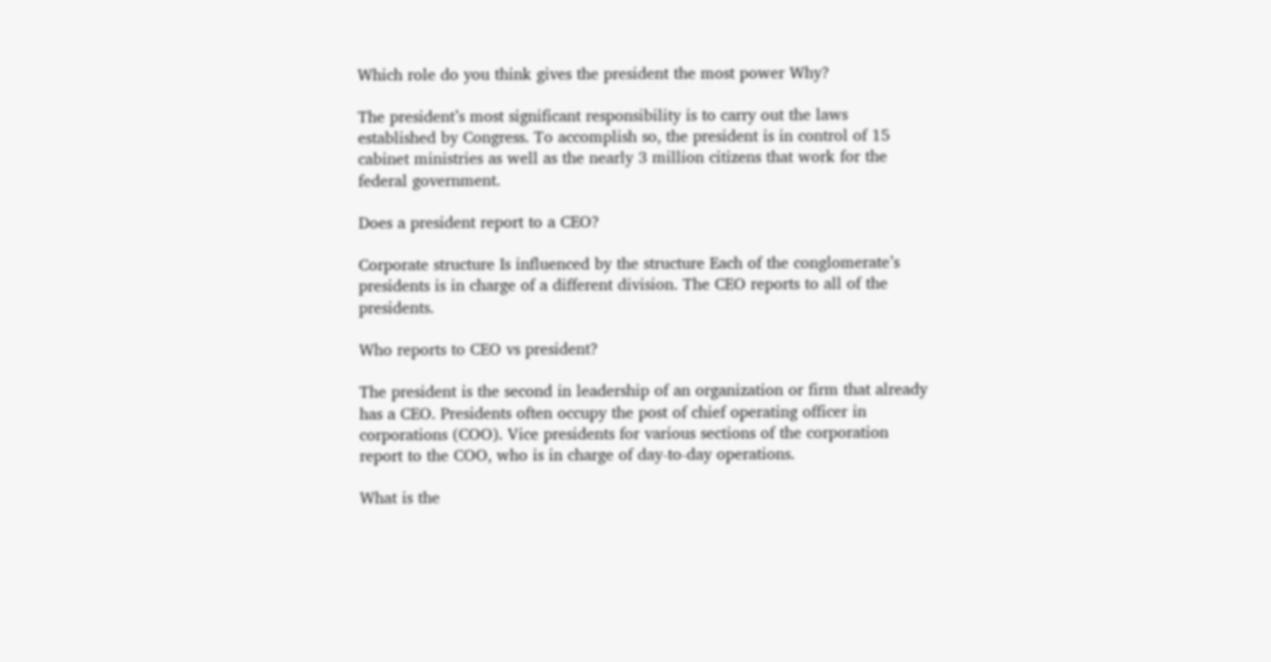Which role do you think gives the president the most power Why?

The president’s most significant responsibility is to carry out the laws established by Congress. To accomplish so, the president is in control of 15 cabinet ministries as well as the nearly 3 million citizens that work for the federal government.

Does a president report to a CEO?

Corporate structure Is influenced by the structure Each of the conglomerate’s presidents is in charge of a different division. The CEO reports to all of the presidents.

Who reports to CEO vs president?

The president is the second in leadership of an organization or firm that already has a CEO. Presidents often occupy the post of chief operating officer in corporations (COO). Vice presidents for various sections of the corporation report to the COO, who is in charge of day-to-day operations.

What is the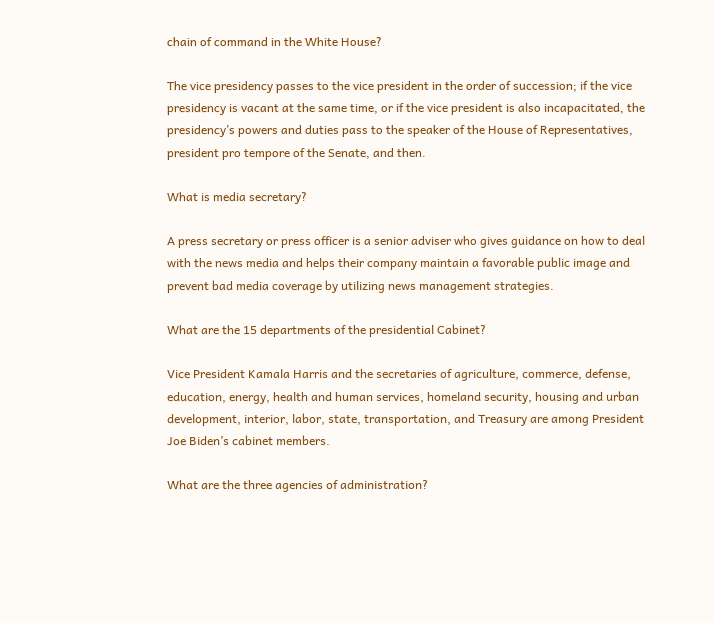chain of command in the White House?

The vice presidency passes to the vice president in the order of succession; if the vice presidency is vacant at the same time, or if the vice president is also incapacitated, the presidency’s powers and duties pass to the speaker of the House of Representatives, president pro tempore of the Senate, and then.

What is media secretary?

A press secretary or press officer is a senior adviser who gives guidance on how to deal with the news media and helps their company maintain a favorable public image and prevent bad media coverage by utilizing news management strategies.

What are the 15 departments of the presidential Cabinet?

Vice President Kamala Harris and the secretaries of agriculture, commerce, defense, education, energy, health and human services, homeland security, housing and urban development, interior, labor, state, transportation, and Treasury are among President Joe Biden’s cabinet members.

What are the three agencies of administration?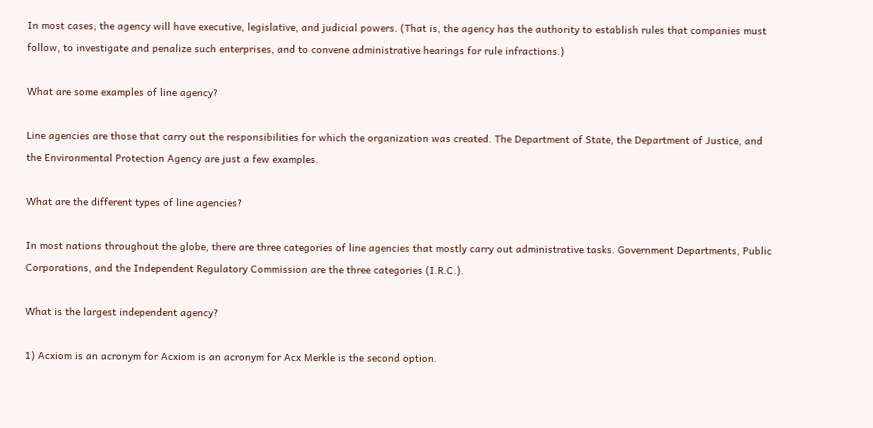In most cases, the agency will have executive, legislative, and judicial powers. (That is, the agency has the authority to establish rules that companies must follow, to investigate and penalize such enterprises, and to convene administrative hearings for rule infractions.)

What are some examples of line agency?

Line agencies are those that carry out the responsibilities for which the organization was created. The Department of State, the Department of Justice, and the Environmental Protection Agency are just a few examples.

What are the different types of line agencies?

In most nations throughout the globe, there are three categories of line agencies that mostly carry out administrative tasks. Government Departments, Public Corporations, and the Independent Regulatory Commission are the three categories (I.R.C.).

What is the largest independent agency?

1) Acxiom is an acronym for Acxiom is an acronym for Acx Merkle is the second option.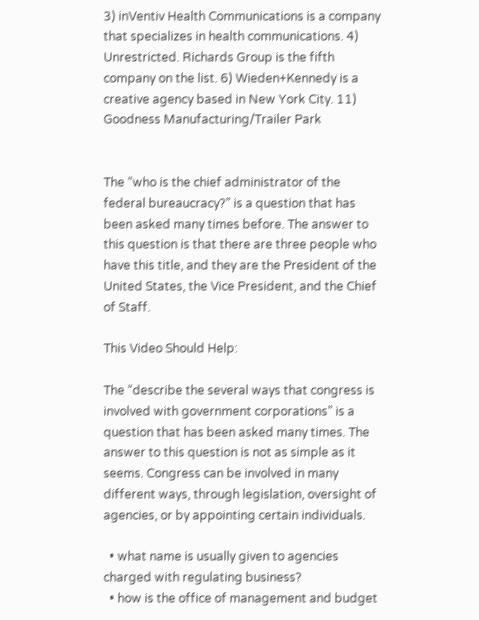3) inVentiv Health Communications is a company that specializes in health communications. 4) Unrestricted. Richards Group is the fifth company on the list. 6) Wieden+Kennedy is a creative agency based in New York City. 11) Goodness Manufacturing/Trailer Park


The “who is the chief administrator of the federal bureaucracy?” is a question that has been asked many times before. The answer to this question is that there are three people who have this title, and they are the President of the United States, the Vice President, and the Chief of Staff.

This Video Should Help:

The “describe the several ways that congress is involved with government corporations” is a question that has been asked many times. The answer to this question is not as simple as it seems. Congress can be involved in many different ways, through legislation, oversight of agencies, or by appointing certain individuals.

  • what name is usually given to agencies charged with regulating business?
  • how is the office of management and budget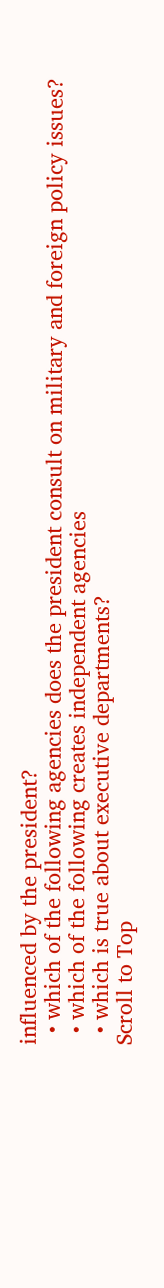influenced by the president?
  • which of the following agencies does the president consult on military and foreign policy issues?
  • which of the following creates independent agencies
  • which is true about executive departments?
Scroll to Top